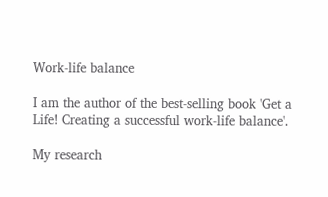Work-life balance

I am the author of the best-selling book 'Get a Life! Creating a successful work-life balance'.

My research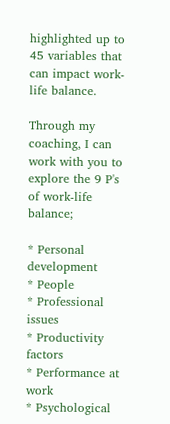highlighted up to 45 variables that can impact work-life balance.

Through my coaching, I can work with you to explore the 9 P's of work-life balance;

* Personal development
* People
* Professional issues
* Productivity factors
* Performance at work
* Psychological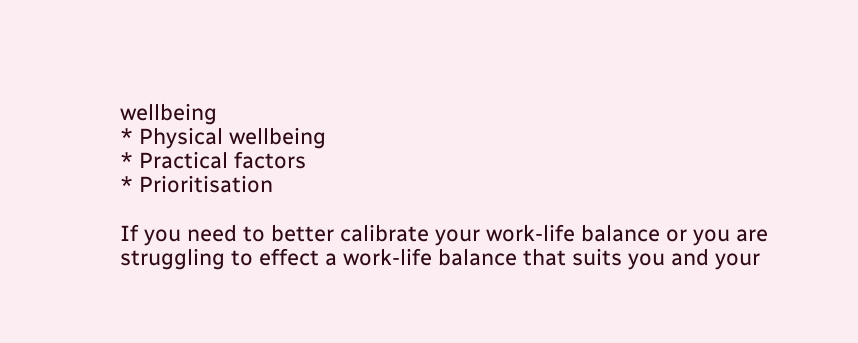wellbeing
* Physical wellbeing
* Practical factors
* Prioritisation

If you need to better calibrate your work-life balance or you are struggling to effect a work-life balance that suits you and your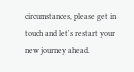circumstances, please get in touch and let's restart your new journey ahead.